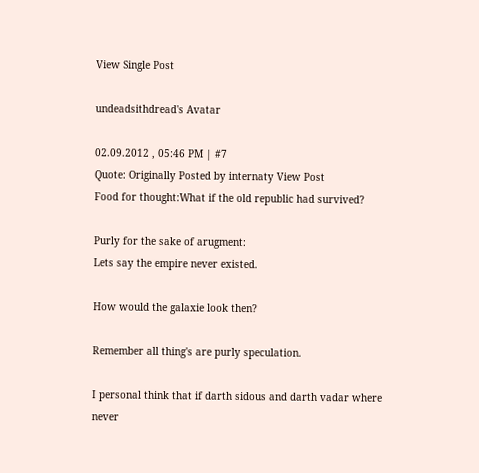View Single Post

undeadsithdread's Avatar

02.09.2012 , 05:46 PM | #7
Quote: Originally Posted by internaty View Post
Food for thought:What if the old republic had survived?

Purly for the sake of arugment:
Lets say the empire never existed.

How would the galaxie look then?

Remember all thing's are purly speculation.

I personal think that if darth sidous and darth vadar where never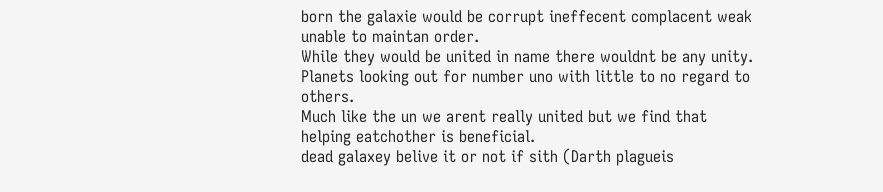born the galaxie would be corrupt ineffecent complacent weak unable to maintan order.
While they would be united in name there wouldnt be any unity.
Planets looking out for number uno with little to no regard to others.
Much like the un we arent really united but we find that helping eatchother is beneficial.
dead galaxey belive it or not if sith (Darth plagueis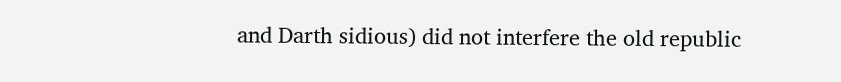and Darth sidious) did not interfere the old republic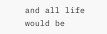and all life would be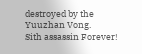destroyed by the Yuuzhan Vong.
Sith assassin Forever!